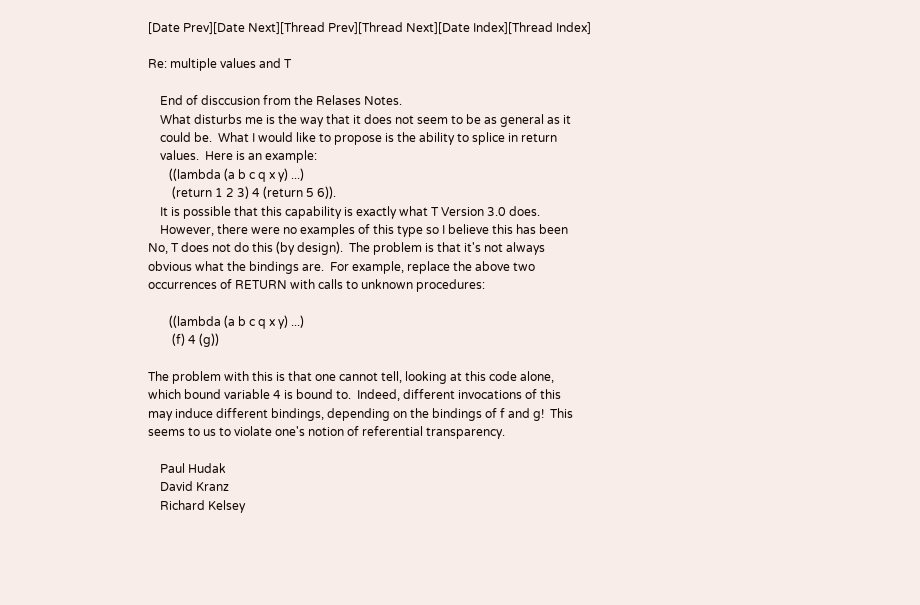[Date Prev][Date Next][Thread Prev][Thread Next][Date Index][Thread Index]

Re: multiple values and T

    End of disccusion from the Relases Notes.
    What disturbs me is the way that it does not seem to be as general as it
    could be.  What I would like to propose is the ability to splice in return
    values.  Here is an example:
       ((lambda (a b c q x y) ...)
        (return 1 2 3) 4 (return 5 6)).
    It is possible that this capability is exactly what T Version 3.0 does.
    However, there were no examples of this type so I believe this has been
No, T does not do this (by design).  The problem is that it's not always
obvious what the bindings are.  For example, replace the above two
occurrences of RETURN with calls to unknown procedures:

       ((lambda (a b c q x y) ...)
        (f) 4 (g))

The problem with this is that one cannot tell, looking at this code alone,
which bound variable 4 is bound to.  Indeed, different invocations of this
may induce different bindings, depending on the bindings of f and g!  This
seems to us to violate one's notion of referential transparency.

    Paul Hudak
    David Kranz
    Richard Kelsey